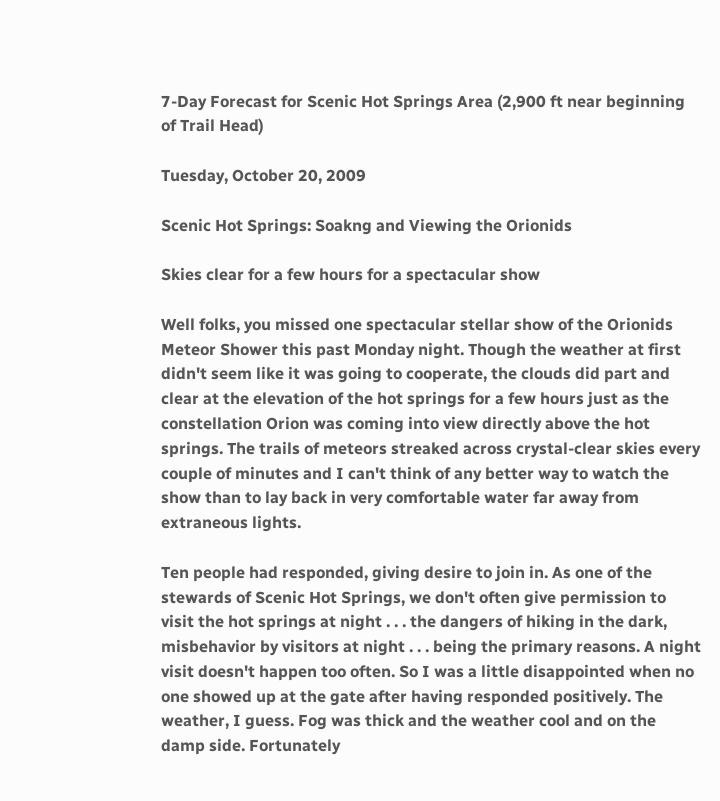7-Day Forecast for Scenic Hot Springs Area (2,900 ft near beginning of Trail Head)

Tuesday, October 20, 2009

Scenic Hot Springs: Soakng and Viewing the Orionids

Skies clear for a few hours for a spectacular show

Well folks, you missed one spectacular stellar show of the Orionids Meteor Shower this past Monday night. Though the weather at first didn't seem like it was going to cooperate, the clouds did part and clear at the elevation of the hot springs for a few hours just as the constellation Orion was coming into view directly above the hot springs. The trails of meteors streaked across crystal-clear skies every couple of minutes and I can't think of any better way to watch the show than to lay back in very comfortable water far away from extraneous lights.

Ten people had responded, giving desire to join in. As one of the stewards of Scenic Hot Springs, we don't often give permission to visit the hot springs at night . . . the dangers of hiking in the dark, misbehavior by visitors at night . . . being the primary reasons. A night visit doesn't happen too often. So I was a little disappointed when no one showed up at the gate after having responded positively. The weather, I guess. Fog was thick and the weather cool and on the damp side. Fortunately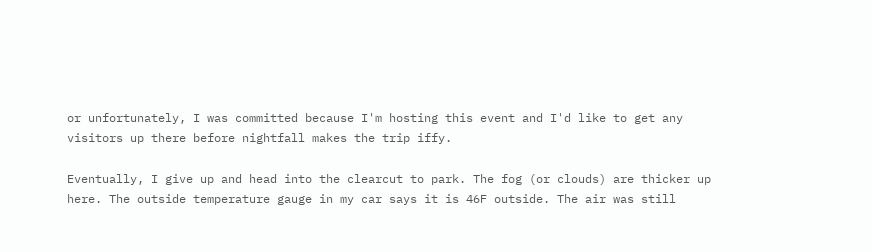or unfortunately, I was committed because I'm hosting this event and I'd like to get any visitors up there before nightfall makes the trip iffy.

Eventually, I give up and head into the clearcut to park. The fog (or clouds) are thicker up here. The outside temperature gauge in my car says it is 46F outside. The air was still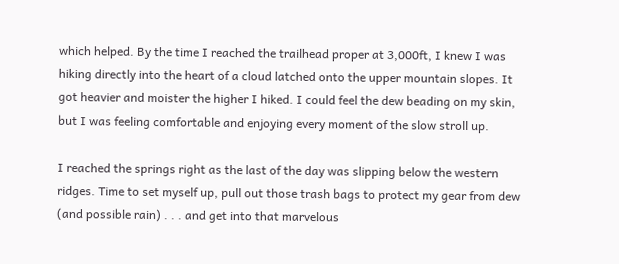which helped. By the time I reached the trailhead proper at 3,000ft, I knew I was hiking directly into the heart of a cloud latched onto the upper mountain slopes. It got heavier and moister the higher I hiked. I could feel the dew beading on my skin, but I was feeling comfortable and enjoying every moment of the slow stroll up.

I reached the springs right as the last of the day was slipping below the western ridges. Time to set myself up, pull out those trash bags to protect my gear from dew (and possible rain) . . . and get into that marvelous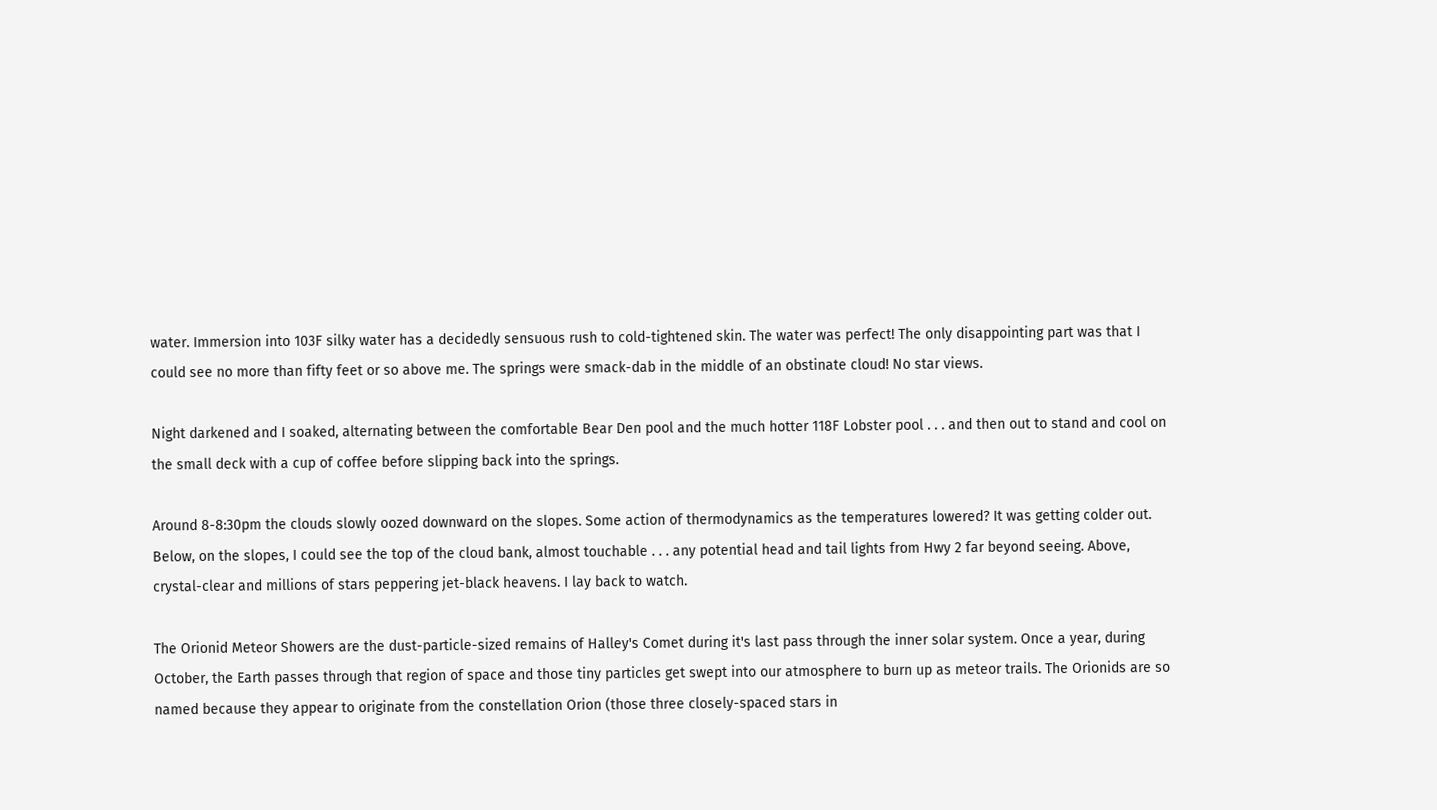water. Immersion into 103F silky water has a decidedly sensuous rush to cold-tightened skin. The water was perfect! The only disappointing part was that I could see no more than fifty feet or so above me. The springs were smack-dab in the middle of an obstinate cloud! No star views.

Night darkened and I soaked, alternating between the comfortable Bear Den pool and the much hotter 118F Lobster pool . . . and then out to stand and cool on the small deck with a cup of coffee before slipping back into the springs.

Around 8-8:30pm the clouds slowly oozed downward on the slopes. Some action of thermodynamics as the temperatures lowered? It was getting colder out. Below, on the slopes, I could see the top of the cloud bank, almost touchable . . . any potential head and tail lights from Hwy 2 far beyond seeing. Above, crystal-clear and millions of stars peppering jet-black heavens. I lay back to watch.

The Orionid Meteor Showers are the dust-particle-sized remains of Halley's Comet during it's last pass through the inner solar system. Once a year, during October, the Earth passes through that region of space and those tiny particles get swept into our atmosphere to burn up as meteor trails. The Orionids are so named because they appear to originate from the constellation Orion (those three closely-spaced stars in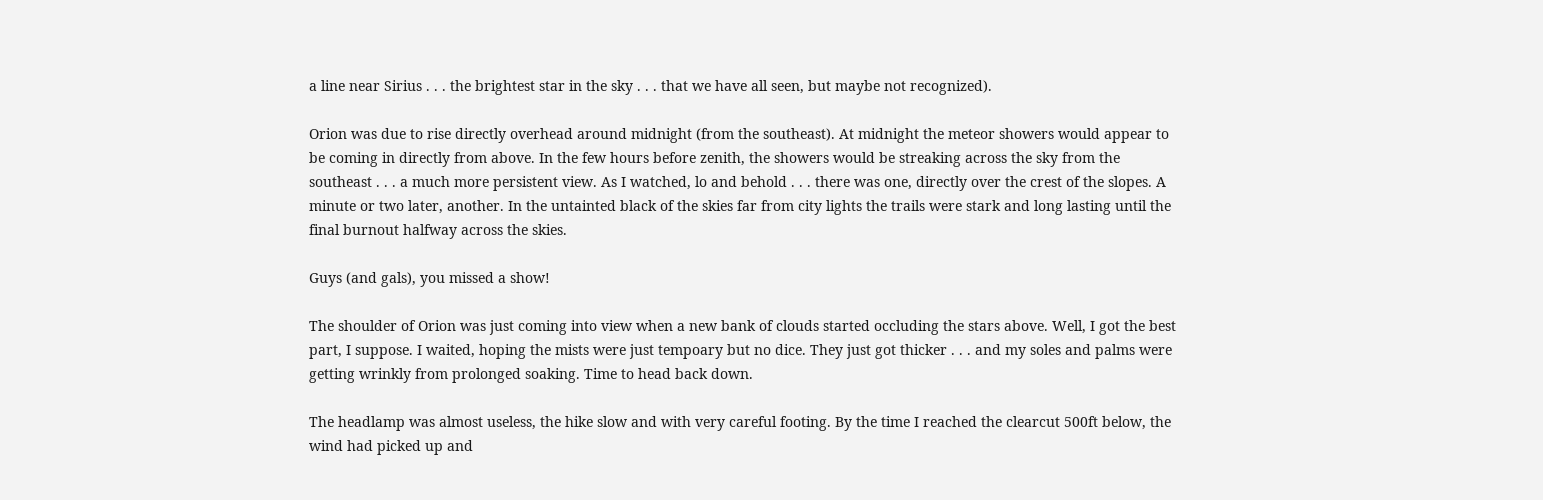a line near Sirius . . . the brightest star in the sky . . . that we have all seen, but maybe not recognized).

Orion was due to rise directly overhead around midnight (from the southeast). At midnight the meteor showers would appear to be coming in directly from above. In the few hours before zenith, the showers would be streaking across the sky from the southeast . . . a much more persistent view. As I watched, lo and behold . . . there was one, directly over the crest of the slopes. A minute or two later, another. In the untainted black of the skies far from city lights the trails were stark and long lasting until the final burnout halfway across the skies.

Guys (and gals), you missed a show!

The shoulder of Orion was just coming into view when a new bank of clouds started occluding the stars above. Well, I got the best part, I suppose. I waited, hoping the mists were just tempoary but no dice. They just got thicker . . . and my soles and palms were getting wrinkly from prolonged soaking. Time to head back down.

The headlamp was almost useless, the hike slow and with very careful footing. By the time I reached the clearcut 500ft below, the wind had picked up and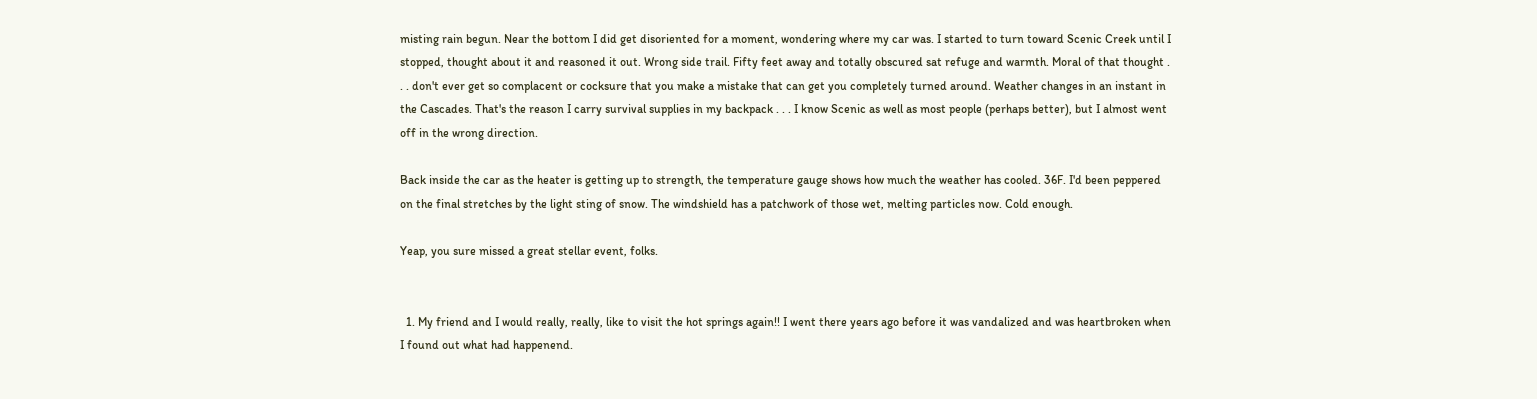misting rain begun. Near the bottom I did get disoriented for a moment, wondering where my car was. I started to turn toward Scenic Creek until I stopped, thought about it and reasoned it out. Wrong side trail. Fifty feet away and totally obscured sat refuge and warmth. Moral of that thought . . . don't ever get so complacent or cocksure that you make a mistake that can get you completely turned around. Weather changes in an instant in the Cascades. That's the reason I carry survival supplies in my backpack . . . I know Scenic as well as most people (perhaps better), but I almost went off in the wrong direction.

Back inside the car as the heater is getting up to strength, the temperature gauge shows how much the weather has cooled. 36F. I'd been peppered on the final stretches by the light sting of snow. The windshield has a patchwork of those wet, melting particles now. Cold enough.

Yeap, you sure missed a great stellar event, folks.


  1. My friend and I would really, really, like to visit the hot springs again!! I went there years ago before it was vandalized and was heartbroken when I found out what had happenend.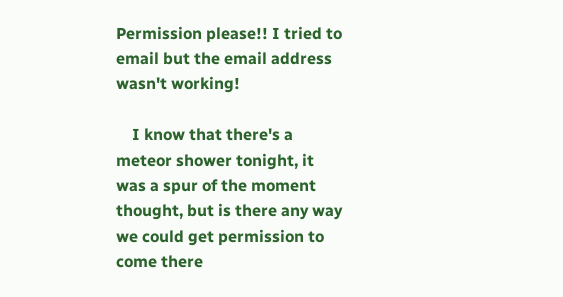Permission please!! I tried to email but the email address wasn't working!

    I know that there's a meteor shower tonight, it was a spur of the moment thought, but is there any way we could get permission to come there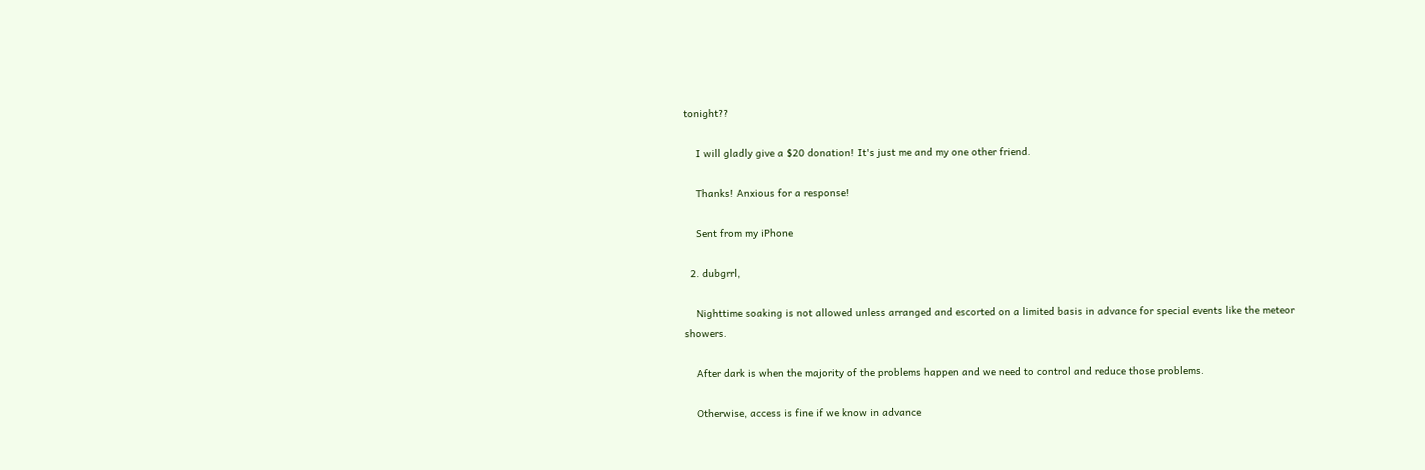tonight??

    I will gladly give a $20 donation! It's just me and my one other friend.

    Thanks! Anxious for a response!

    Sent from my iPhone

  2. dubgrrl,

    Nighttime soaking is not allowed unless arranged and escorted on a limited basis in advance for special events like the meteor showers.

    After dark is when the majority of the problems happen and we need to control and reduce those problems.

    Otherwise, access is fine if we know in advance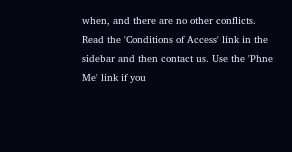when, and there are no other conflicts. Read the 'Conditions of Access' link in the sidebar and then contact us. Use the 'Phne Me' link if you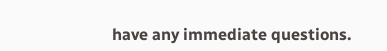have any immediate questions.